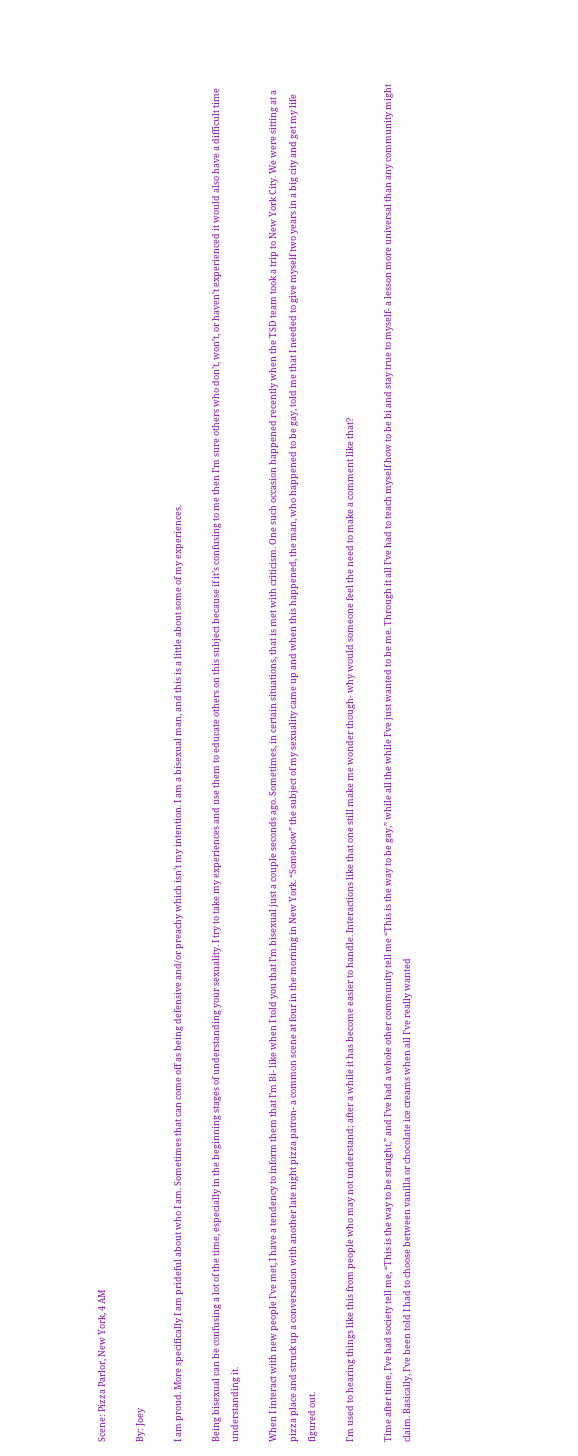Scene: Pizza Parlor, New York, 4 AM

By: Joey

I am proud. More specifically I am prideful about who I am. Sometimes that can come off as being defensive and/or preachy which isn’t my intention. I am a bisexual man, and this is a little about some of my experiences.

Being bisexual can be confusing a lot of the time, especially in the beginning stages of understanding your sexuality. I try to take my experiences and use them to educate others on this subject because if it’s confusing to me then I’m sure others who don’t, won’t, or haven’t experienced it would also have a difficult time understanding it.

When I interact with new people I’ve met, I have a tendency to inform them that I’m Bi- like when I told you that I’m bisexual just a couple seconds ago. Sometimes, in certain situations, that is met with criticism. One such occasion happened recently when the TSD team took a trip to New York City. We were sitting at a pizza place and struck up a conversation with another late night pizza patron- a common scene at four in the morning in New York. “Somehow” the subject of my sexuality came up and when this happened, the man, who happened to be gay, told me that I needed to give myself two years in a big city and get my life figured out.

I’m used to hearing things like this from people who may not understand; after a while it has become easier to handle. Interactions like that one still make me wonder though- why would someone feel the need to make a comment like that?

Time after time, I’ve had society tell me, “This is the way to be straight,” and I’ve had a whole other community tell me “This is the way to be gay,” while all the while I’ve just wanted to be me. Through it all I’ve had to teach myself how to be bi and stay true to myself- a lesson more universal than any community might claim. Basically, I’ve been told I had to choose between vanilla or chocolate ice creams when all I’ve really wanted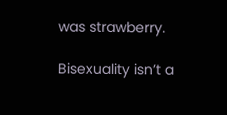was strawberry.

Bisexuality isn’t a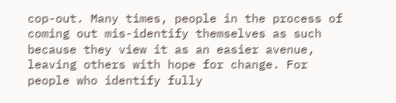cop-out. Many times, people in the process of coming out mis-identify themselves as such because they view it as an easier avenue, leaving others with hope for change. For people who identify fully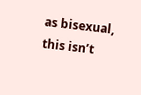as bisexual, this isn’t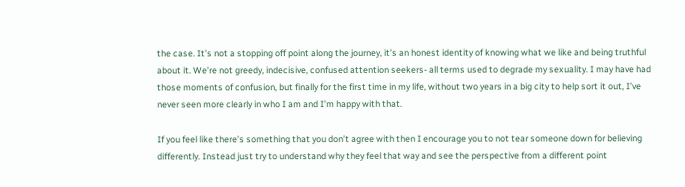the case. It’s not a stopping off point along the journey, it’s an honest identity of knowing what we like and being truthful about it. We’re not greedy, indecisive, confused attention seekers- all terms used to degrade my sexuality. I may have had those moments of confusion, but finally for the first time in my life, without two years in a big city to help sort it out, I’ve never seen more clearly in who I am and I’m happy with that.

If you feel like there’s something that you don’t agree with then I encourage you to not tear someone down for believing differently. Instead just try to understand why they feel that way and see the perspective from a different point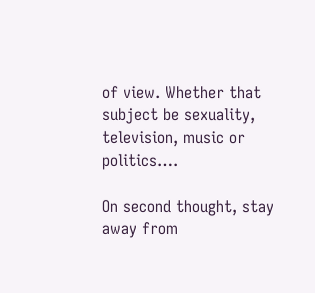of view. Whether that subject be sexuality, television, music or politics….

On second thought, stay away from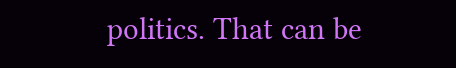politics. That can be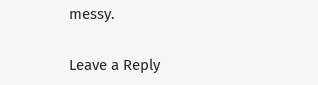messy.

Leave a Reply